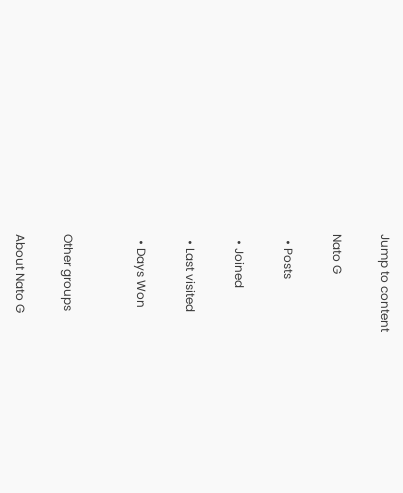Jump to content

Nato G

  • Posts

  • Joined

  • Last visited

  • Days Won


Other groups

About Nato G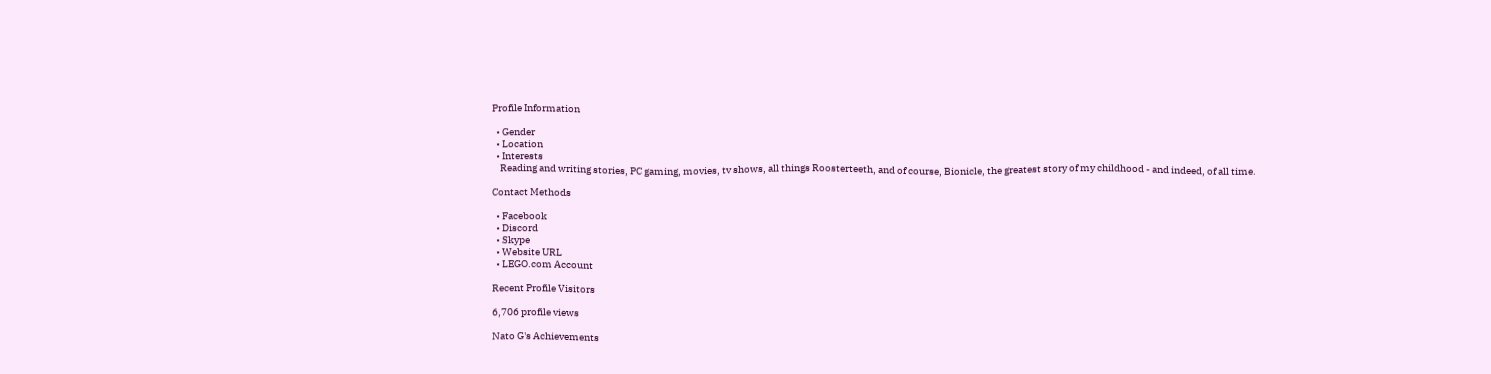Profile Information

  • Gender
  • Location
  • Interests
    Reading and writing stories, PC gaming, movies, tv shows, all things Roosterteeth, and of course, Bionicle, the greatest story of my childhood - and indeed, of all time.

Contact Methods

  • Facebook
  • Discord
  • Skype
  • Website URL
  • LEGO.com Account

Recent Profile Visitors

6,706 profile views

Nato G's Achievements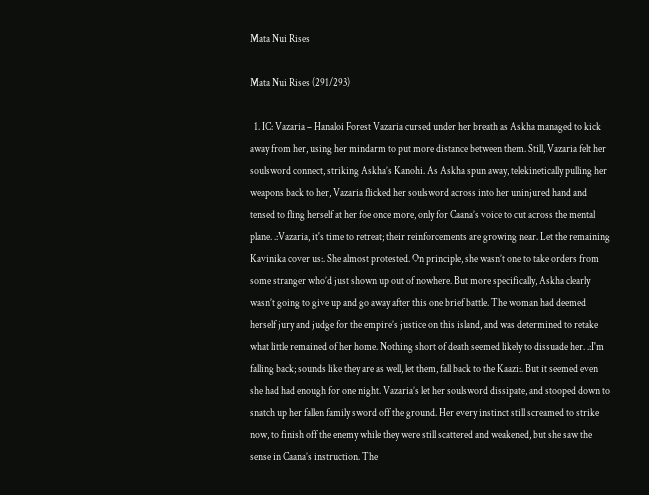Mata Nui Rises

Mata Nui Rises (291/293)

  1. IC: Vazaria – Hanaloi Forest Vazaria cursed under her breath as Askha managed to kick away from her, using her mindarm to put more distance between them. Still, Vazaria felt her soulsword connect, striking Askha’s Kanohi. As Askha spun away, telekinetically pulling her weapons back to her, Vazaria flicked her soulsword across into her uninjured hand and tensed to fling herself at her foe once more, only for Caana’s voice to cut across the mental plane. .:Vazaria, it's time to retreat; their reinforcements are growing near. Let the remaining Kavinika cover us:. She almost protested. On principle, she wasn’t one to take orders from some stranger who’d just shown up out of nowhere. But more specifically, Askha clearly wasn’t going to give up and go away after this one brief battle. The woman had deemed herself jury and judge for the empire’s justice on this island, and was determined to retake what little remained of her home. Nothing short of death seemed likely to dissuade her. .:I'm falling back; sounds like they are as well, let them, fall back to the Kaazi:. But it seemed even she had had enough for one night. Vazaria’s let her soulsword dissipate, and stooped down to snatch up her fallen family sword off the ground. Her every instinct still screamed to strike now, to finish off the enemy while they were still scattered and weakened, but she saw the sense in Caana’s instruction. The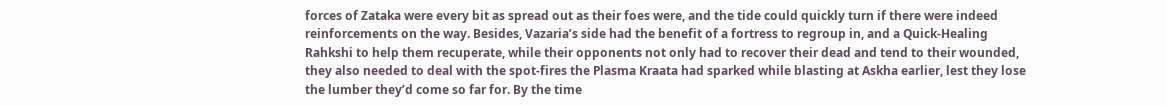forces of Zataka were every bit as spread out as their foes were, and the tide could quickly turn if there were indeed reinforcements on the way. Besides, Vazaria’s side had the benefit of a fortress to regroup in, and a Quick-Healing Rahkshi to help them recuperate, while their opponents not only had to recover their dead and tend to their wounded, they also needed to deal with the spot-fires the Plasma Kraata had sparked while blasting at Askha earlier, lest they lose the lumber they’d come so far for. By the time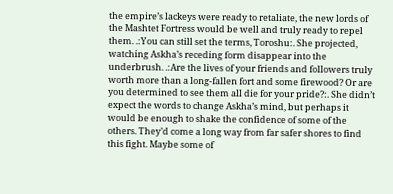the empire’s lackeys were ready to retaliate, the new lords of the Mashtet Fortress would be well and truly ready to repel them. .:You can still set the terms, Toroshu:. She projected, watching Askha’s receding form disappear into the underbrush. .:Are the lives of your friends and followers truly worth more than a long-fallen fort and some firewood? Or are you determined to see them all die for your pride?:. She didn’t expect the words to change Askha’s mind, but perhaps it would be enough to shake the confidence of some of the others. They’d come a long way from far safer shores to find this fight. Maybe some of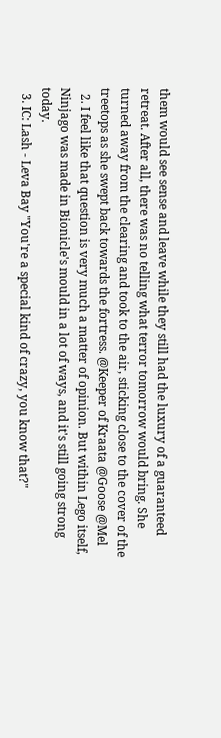them would see sense and leave while they still had the luxury of a guaranteed retreat. After all, there was no telling what terror tomorrow would bring. She turned away from the clearing and took to the air, sticking close to the cover of the treetops as she swept back towards the fortress. @Keeper of Kraata @Goose @Mel
  2. I feel like that question is very much a matter of opinion. But within Lego itself, Ninjago was made in Bionicle's mould in a lot of ways, and it's still going strong today.
  3. IC: Lash - Leva Bay "You're a special kind of crazy, you know that?"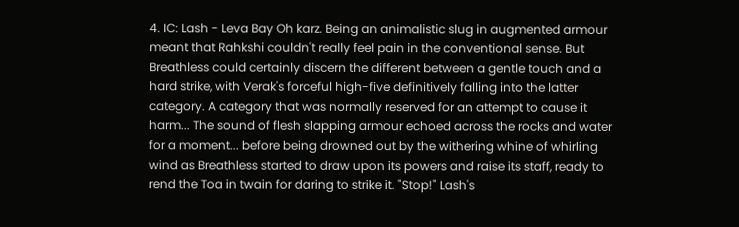4. IC: Lash - Leva Bay Oh karz. Being an animalistic slug in augmented armour meant that Rahkshi couldn't really feel pain in the conventional sense. But Breathless could certainly discern the different between a gentle touch and a hard strike, with Verak's forceful high-five definitively falling into the latter category. A category that was normally reserved for an attempt to cause it harm... The sound of flesh slapping armour echoed across the rocks and water for a moment... before being drowned out by the withering whine of whirling wind as Breathless started to draw upon its powers and raise its staff, ready to rend the Toa in twain for daring to strike it. "Stop!" Lash's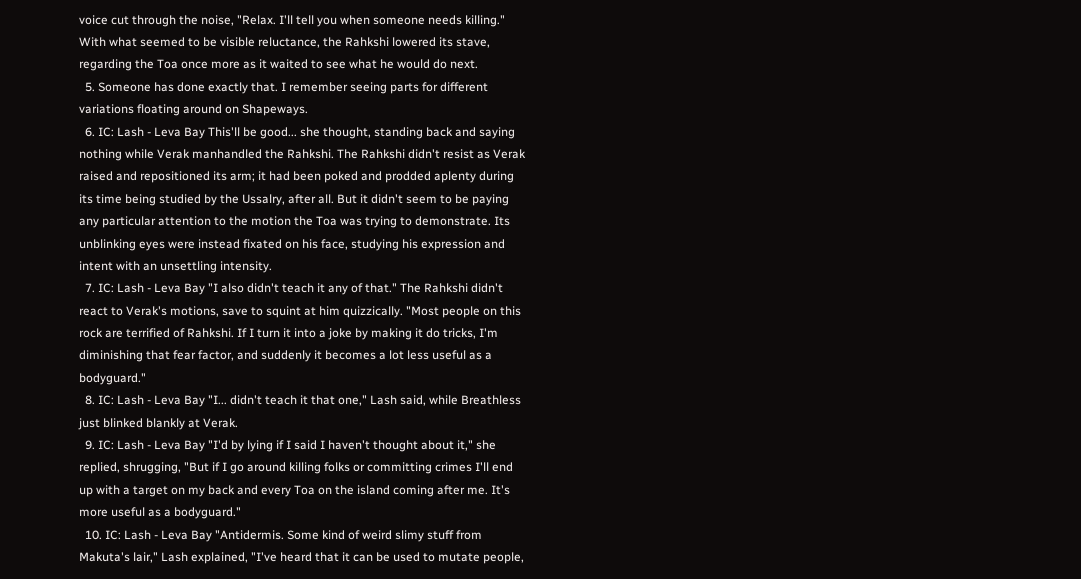voice cut through the noise, "Relax. I'll tell you when someone needs killing." With what seemed to be visible reluctance, the Rahkshi lowered its stave, regarding the Toa once more as it waited to see what he would do next.
  5. Someone has done exactly that. I remember seeing parts for different variations floating around on Shapeways.
  6. IC: Lash - Leva Bay This'll be good... she thought, standing back and saying nothing while Verak manhandled the Rahkshi. The Rahkshi didn't resist as Verak raised and repositioned its arm; it had been poked and prodded aplenty during its time being studied by the Ussalry, after all. But it didn't seem to be paying any particular attention to the motion the Toa was trying to demonstrate. Its unblinking eyes were instead fixated on his face, studying his expression and intent with an unsettling intensity.
  7. IC: Lash - Leva Bay "I also didn't teach it any of that." The Rahkshi didn't react to Verak's motions, save to squint at him quizzically. "Most people on this rock are terrified of Rahkshi. If I turn it into a joke by making it do tricks, I'm diminishing that fear factor, and suddenly it becomes a lot less useful as a bodyguard."
  8. IC: Lash - Leva Bay "I... didn't teach it that one," Lash said, while Breathless just blinked blankly at Verak.
  9. IC: Lash - Leva Bay "I'd by lying if I said I haven't thought about it," she replied, shrugging, "But if I go around killing folks or committing crimes I'll end up with a target on my back and every Toa on the island coming after me. It's more useful as a bodyguard."
  10. IC: Lash - Leva Bay "Antidermis. Some kind of weird slimy stuff from Makuta's lair," Lash explained, "I've heard that it can be used to mutate people,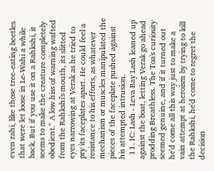even rahi, like those tree-eating beetles that were let loose in Le-Wahi a while back. But if you use it on a Rahkshi, it seems to make the creature completely obedient." A low hiss of warning wafted from the Rahkshi's mouth, its slitted eyes narrowing at Verak as he tried to pry its faceplates apart. He could feel a resistance to his efforts, as whatever mechanism or muscles manipulated the pieces of the faceplate pushed against his attempted intrusion.
  11. IC: Lash - Leva Bay Lash leaned up against the boat, letting Verak go ahead prodding Breathless. The Toa's curiosity seemed genuine, and if it turned out he'd come all this way just to make a vain attempt at heroism by trying to kill the Rahkshi, he'd come to regret the decision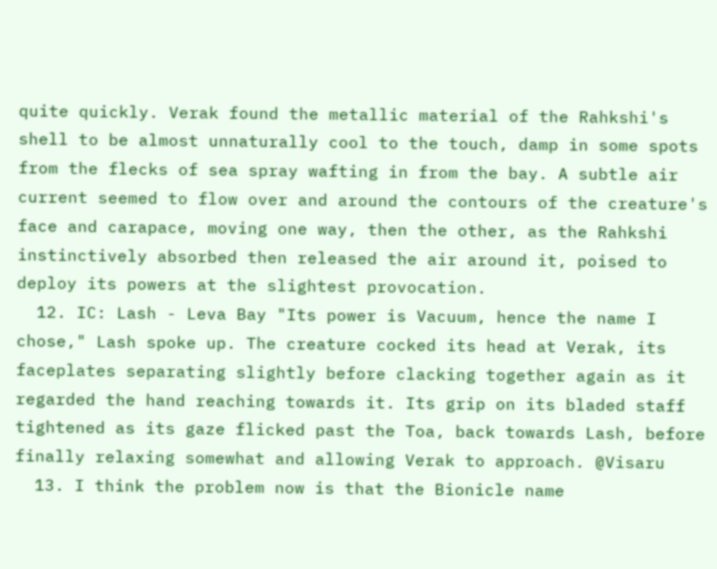quite quickly. Verak found the metallic material of the Rahkshi's shell to be almost unnaturally cool to the touch, damp in some spots from the flecks of sea spray wafting in from the bay. A subtle air current seemed to flow over and around the contours of the creature's face and carapace, moving one way, then the other, as the Rahkshi instinctively absorbed then released the air around it, poised to deploy its powers at the slightest provocation.
  12. IC: Lash - Leva Bay "Its power is Vacuum, hence the name I chose," Lash spoke up. The creature cocked its head at Verak, its faceplates separating slightly before clacking together again as it regarded the hand reaching towards it. Its grip on its bladed staff tightened as its gaze flicked past the Toa, back towards Lash, before finally relaxing somewhat and allowing Verak to approach. @Visaru
  13. I think the problem now is that the Bionicle name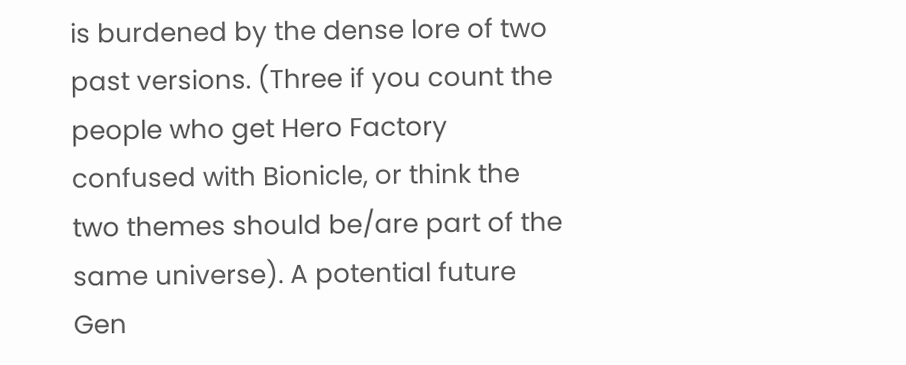is burdened by the dense lore of two past versions. (Three if you count the people who get Hero Factory confused with Bionicle, or think the two themes should be/are part of the same universe). A potential future Gen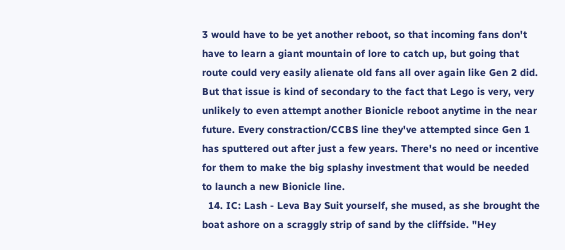3 would have to be yet another reboot, so that incoming fans don't have to learn a giant mountain of lore to catch up, but going that route could very easily alienate old fans all over again like Gen 2 did. But that issue is kind of secondary to the fact that Lego is very, very unlikely to even attempt another Bionicle reboot anytime in the near future. Every constraction/CCBS line they've attempted since Gen 1 has sputtered out after just a few years. There's no need or incentive for them to make the big splashy investment that would be needed to launch a new Bionicle line.
  14. IC: Lash - Leva Bay Suit yourself, she mused, as she brought the boat ashore on a scraggly strip of sand by the cliffside. "Hey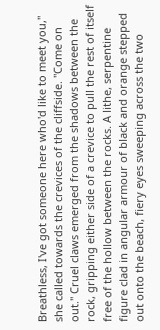Breathless, I've got someone here who'd like to meet you," she called towards the crevices of the cliffside. "Come on out." Cruel claws emerged from the shadows between the rock, gripping either side of a crevice to pull the rest of itself free of the hollow between the rocks. A lithe, serpentine figure clad in angular armour of black and orange stepped out onto the beach, fiery eyes sweeping across the two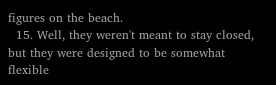figures on the beach.
  15. Well, they weren't meant to stay closed, but they were designed to be somewhat flexible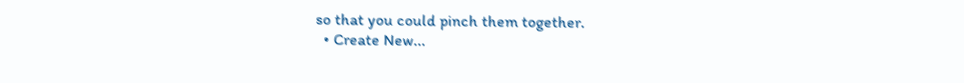so that you could pinch them together.
  • Create New...